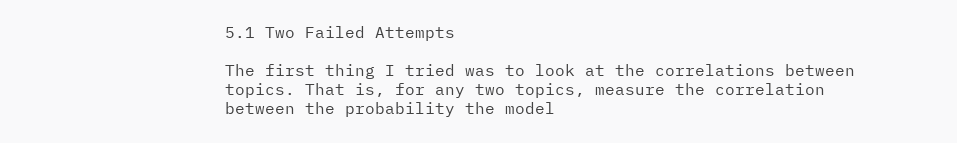5.1 Two Failed Attempts

The first thing I tried was to look at the correlations between topics. That is, for any two topics, measure the correlation between the probability the model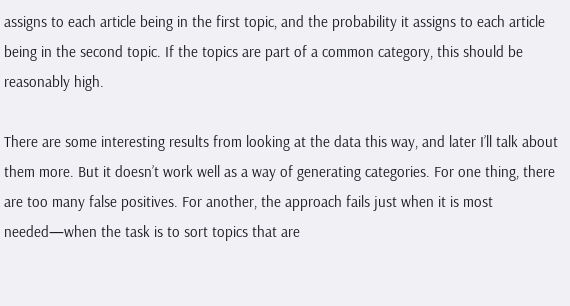assigns to each article being in the first topic, and the probability it assigns to each article being in the second topic. If the topics are part of a common category, this should be reasonably high.

There are some interesting results from looking at the data this way, and later I’ll talk about them more. But it doesn’t work well as a way of generating categories. For one thing, there are too many false positives. For another, the approach fails just when it is most needed—when the task is to sort topics that are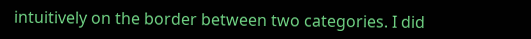intuitively on the border between two categories. I did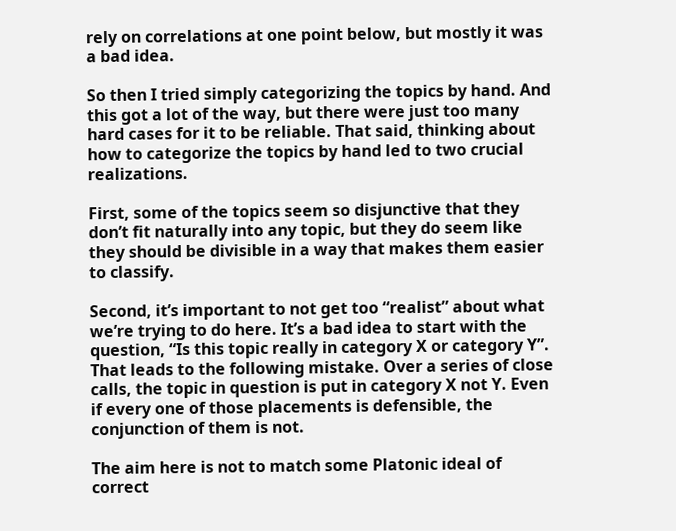rely on correlations at one point below, but mostly it was a bad idea.

So then I tried simply categorizing the topics by hand. And this got a lot of the way, but there were just too many hard cases for it to be reliable. That said, thinking about how to categorize the topics by hand led to two crucial realizations.

First, some of the topics seem so disjunctive that they don’t fit naturally into any topic, but they do seem like they should be divisible in a way that makes them easier to classify.

Second, it’s important to not get too “realist” about what we’re trying to do here. It’s a bad idea to start with the question, “Is this topic really in category X or category Y”. That leads to the following mistake. Over a series of close calls, the topic in question is put in category X not Y. Even if every one of those placements is defensible, the conjunction of them is not.

The aim here is not to match some Platonic ideal of correct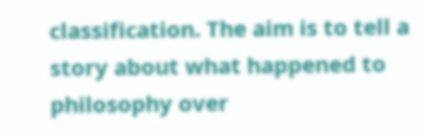classification. The aim is to tell a story about what happened to philosophy over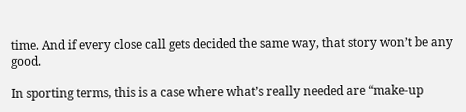time. And if every close call gets decided the same way, that story won’t be any good.

In sporting terms, this is a case where what’s really needed are “make-up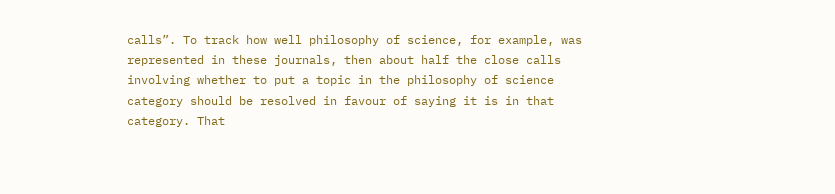calls”. To track how well philosophy of science, for example, was represented in these journals, then about half the close calls involving whether to put a topic in the philosophy of science category should be resolved in favour of saying it is in that category. That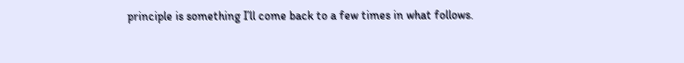principle is something I’ll come back to a few times in what follows.